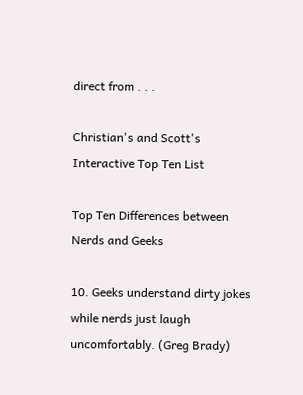direct from . . .

Christian's and Scott's Interactive Top Ten List

Top Ten Differences between Nerds and Geeks

10. Geeks understand dirty jokes while nerds just laugh uncomfortably. (Greg Brady)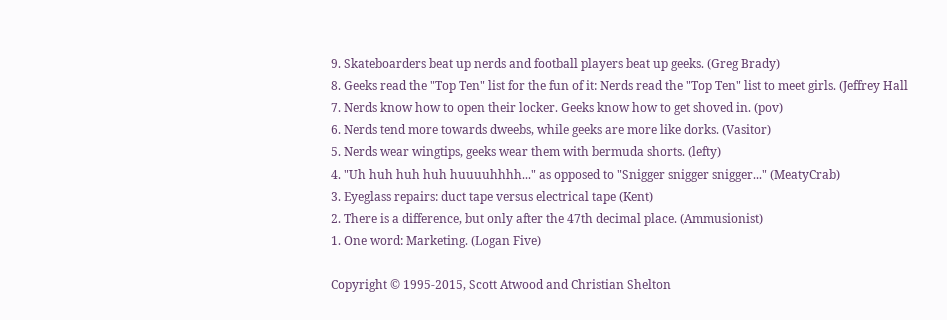9. Skateboarders beat up nerds and football players beat up geeks. (Greg Brady)
8. Geeks read the "Top Ten" list for the fun of it: Nerds read the "Top Ten" list to meet girls. (Jeffrey Hall
7. Nerds know how to open their locker. Geeks know how to get shoved in. (pov)
6. Nerds tend more towards dweebs, while geeks are more like dorks. (Vasitor)
5. Nerds wear wingtips, geeks wear them with bermuda shorts. (lefty)
4. "Uh huh huh huh huuuuhhhh..." as opposed to "Snigger snigger snigger..." (MeatyCrab)
3. Eyeglass repairs: duct tape versus electrical tape (Kent)
2. There is a difference, but only after the 47th decimal place. (Ammusionist)
1. One word: Marketing. (Logan Five)

Copyright © 1995-2015, Scott Atwood and Christian Shelton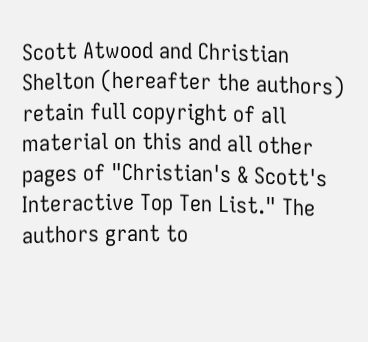Scott Atwood and Christian Shelton (hereafter the authors) retain full copyright of all material on this and all other pages of "Christian's & Scott's Interactive Top Ten List." The authors grant to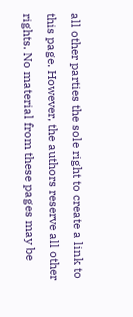all other parties the sole right to create a link to this page. However, the authors reserve all other rights. No material from these pages may be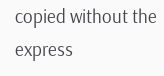copied without the express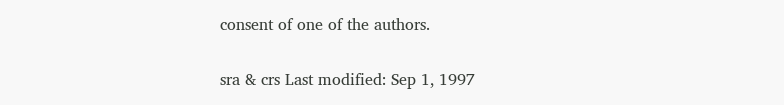consent of one of the authors.

sra & crs Last modified: Sep 1, 1997